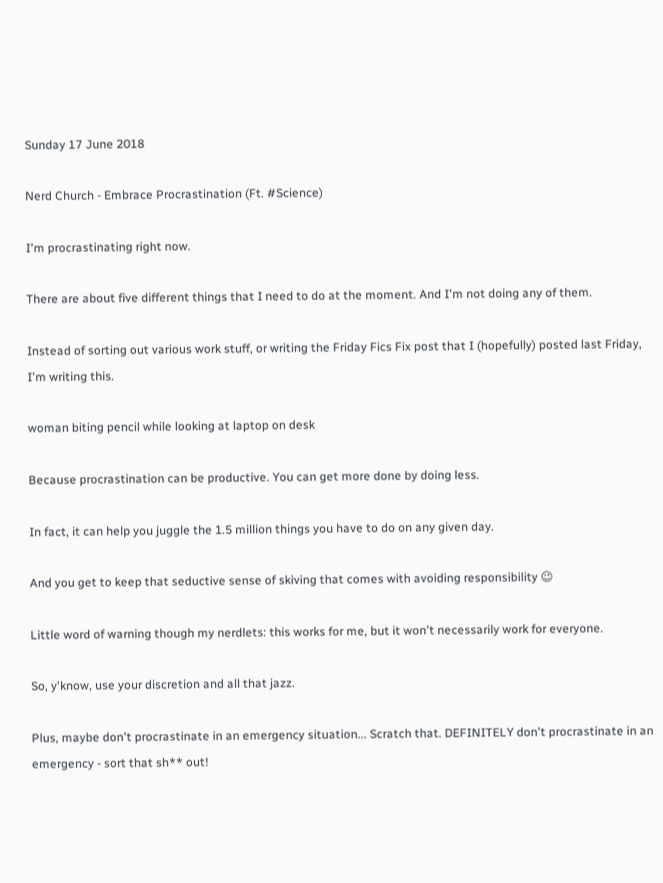Sunday 17 June 2018

Nerd Church - Embrace Procrastination (Ft. #Science)

I'm procrastinating right now.

There are about five different things that I need to do at the moment. And I'm not doing any of them.

Instead of sorting out various work stuff, or writing the Friday Fics Fix post that I (hopefully) posted last Friday, I'm writing this.

woman biting pencil while looking at laptop on desk

Because procrastination can be productive. You can get more done by doing less.

In fact, it can help you juggle the 1.5 million things you have to do on any given day.

And you get to keep that seductive sense of skiving that comes with avoiding responsibility 😉

Little word of warning though my nerdlets: this works for me, but it won't necessarily work for everyone.

So, y'know, use your discretion and all that jazz.

Plus, maybe don't procrastinate in an emergency situation... Scratch that. DEFINITELY don't procrastinate in an emergency - sort that sh** out!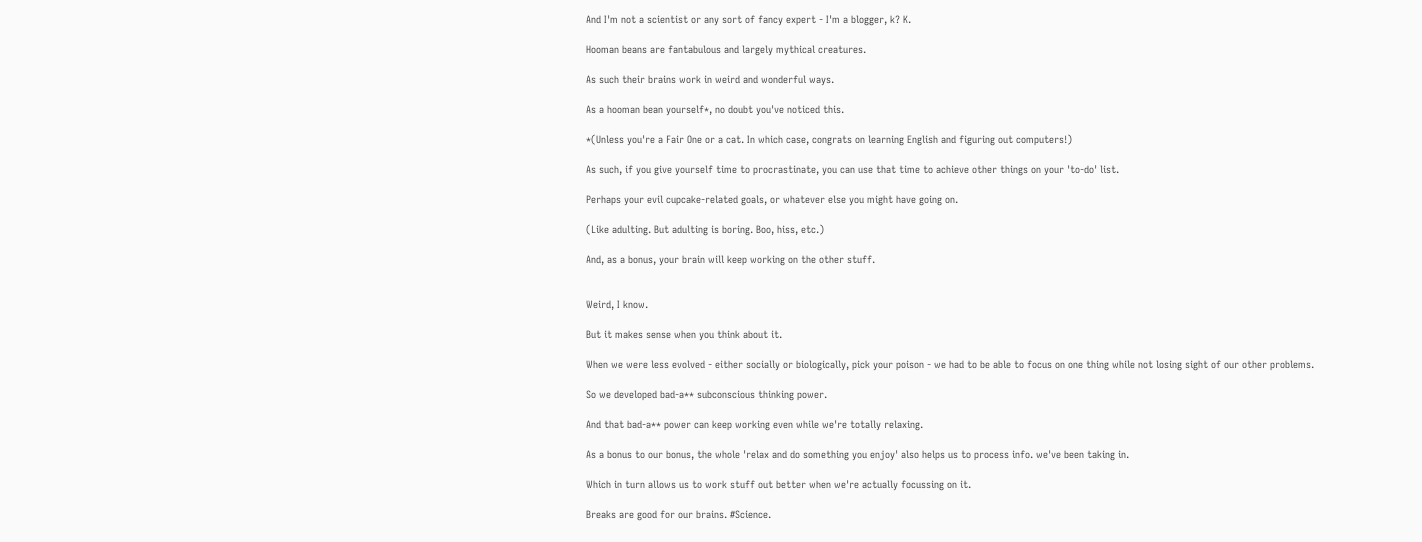And I'm not a scientist or any sort of fancy expert - I'm a blogger, k? K.

Hooman beans are fantabulous and largely mythical creatures.

As such their brains work in weird and wonderful ways.

As a hooman bean yourself*, no doubt you've noticed this.

*(Unless you're a Fair One or a cat. In which case, congrats on learning English and figuring out computers!)

As such, if you give yourself time to procrastinate, you can use that time to achieve other things on your 'to-do' list.

Perhaps your evil cupcake-related goals, or whatever else you might have going on.

(Like adulting. But adulting is boring. Boo, hiss, etc.)

And, as a bonus, your brain will keep working on the other stuff.


Weird, I know.

But it makes sense when you think about it.

When we were less evolved - either socially or biologically, pick your poison - we had to be able to focus on one thing while not losing sight of our other problems.

So we developed bad-a** subconscious thinking power.

And that bad-a** power can keep working even while we're totally relaxing.

As a bonus to our bonus, the whole 'relax and do something you enjoy' also helps us to process info. we've been taking in.

Which in turn allows us to work stuff out better when we're actually focussing on it.

Breaks are good for our brains. #Science.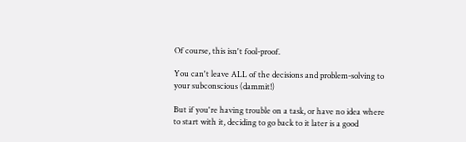Of course, this isn't fool-proof.

You can't leave ALL of the decisions and problem-solving to your subconscious (dammit!)

But if you're having trouble on a task, or have no idea where to start with it, deciding to go back to it later is a good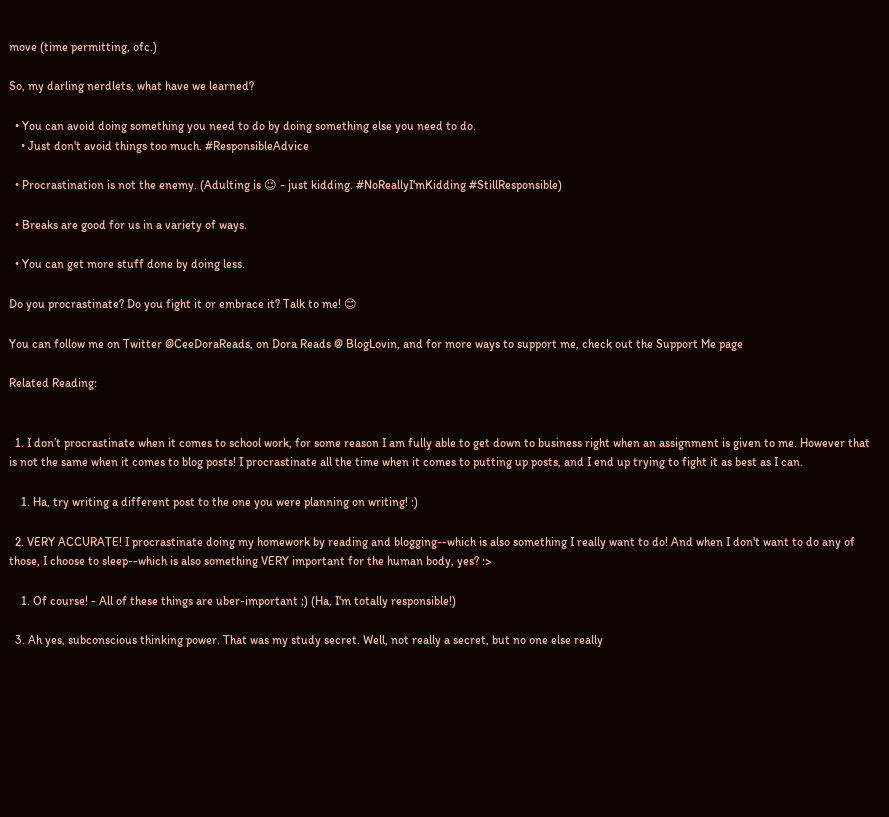move (time permitting, ofc.)

So, my darling nerdlets, what have we learned?

  • You can avoid doing something you need to do by doing something else you need to do.
    • Just don't avoid things too much. #ResponsibleAdvice

  • Procrastination is not the enemy. (Adulting is 😉 - just kidding. #NoReallyI'mKidding #StillResponsible)

  • Breaks are good for us in a variety of ways.

  • You can get more stuff done by doing less.

Do you procrastinate? Do you fight it or embrace it? Talk to me! 😊

You can follow me on Twitter @CeeDoraReads, on Dora Reads @ BlogLovin, and for more ways to support me, check out the Support Me page

Related Reading:


  1. I don’t procrastinate when it comes to school work, for some reason I am fully able to get down to business right when an assignment is given to me. However that is not the same when it comes to blog posts! I procrastinate all the time when it comes to putting up posts, and I end up trying to fight it as best as I can.

    1. Ha, try writing a different post to the one you were planning on writing! :)

  2. VERY ACCURATE! I procrastinate doing my homework by reading and blogging--which is also something I really want to do! And when I don't want to do any of those, I choose to sleep--which is also something VERY important for the human body, yes? :>

    1. Of course! - All of these things are uber-important ;) (Ha, I'm totally responsible!)

  3. Ah yes, subconscious thinking power. That was my study secret. Well, not really a secret, but no one else really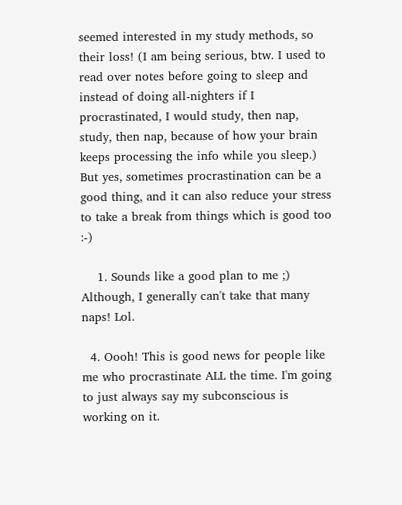seemed interested in my study methods, so their loss! (I am being serious, btw. I used to read over notes before going to sleep and instead of doing all-nighters if I procrastinated, I would study, then nap, study, then nap, because of how your brain keeps processing the info while you sleep.) But yes, sometimes procrastination can be a good thing, and it can also reduce your stress to take a break from things which is good too :-)

    1. Sounds like a good plan to me ;) Although, I generally can't take that many naps! Lol.

  4. Oooh! This is good news for people like me who procrastinate ALL the time. I'm going to just always say my subconscious is working on it.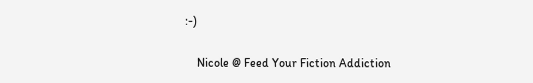:-)

    Nicole @ Feed Your Fiction Addiction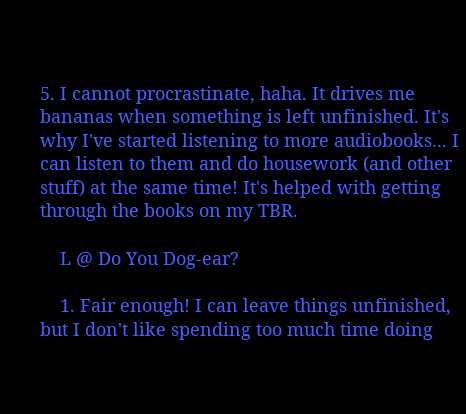5. I cannot procrastinate, haha. It drives me bananas when something is left unfinished. It's why I've started listening to more audiobooks... I can listen to them and do housework (and other stuff) at the same time! It's helped with getting through the books on my TBR.

    L @ Do You Dog-ear?

    1. Fair enough! I can leave things unfinished, but I don't like spending too much time doing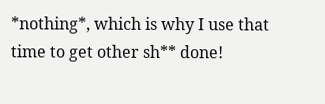*nothing*, which is why I use that time to get other sh** done!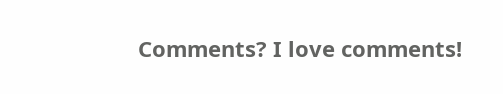Comments? I love comments!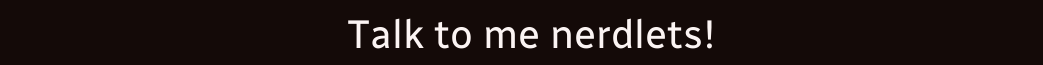Talk to me nerdlets!